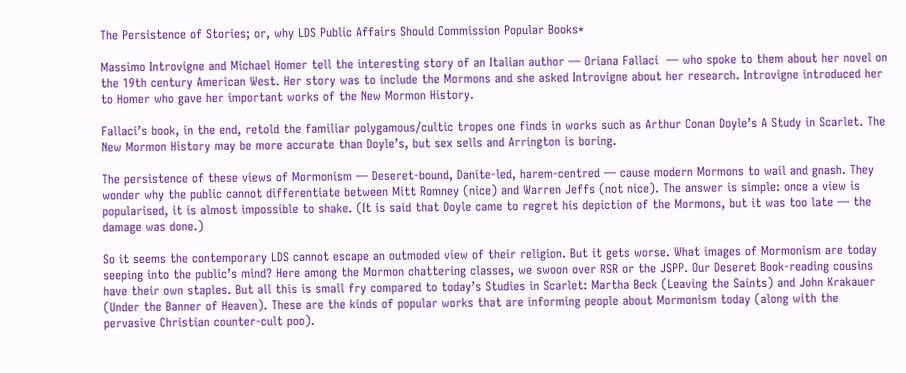The Persistence of Stories; or, why LDS Public Affairs Should Commission Popular Books*

Massimo Introvigne and Michael Homer tell the interesting story of an Italian author — Oriana Fallaci  — who spoke to them about her novel on the 19th century American West. Her story was to include the Mormons and she asked Introvigne about her research. Introvigne introduced her to Homer who gave her important works of the New Mormon History.

Fallaci’s book, in the end, retold the familiar polygamous/cultic tropes one finds in works such as Arthur Conan Doyle’s A Study in Scarlet. The New Mormon History may be more accurate than Doyle’s, but sex sells and Arrington is boring.

The persistence of these views of Mormonism — Deseret-bound, Danite-led, harem-centred — cause modern Mormons to wail and gnash. They wonder why the public cannot differentiate between Mitt Romney (nice) and Warren Jeffs (not nice). The answer is simple: once a view is popularised, it is almost impossible to shake. (It is said that Doyle came to regret his depiction of the Mormons, but it was too late — the damage was done.)

So it seems the contemporary LDS cannot escape an outmoded view of their religion. But it gets worse. What images of Mormonism are today seeping into the public’s mind? Here among the Mormon chattering classes, we swoon over RSR or the JSPP. Our Deseret Book-reading cousins have their own staples. But all this is small fry compared to today’s Studies in Scarlet: Martha Beck (Leaving the Saints) and John Krakauer (Under the Banner of Heaven). These are the kinds of popular works that are informing people about Mormonism today (along with the pervasive Christian counter-cult poo).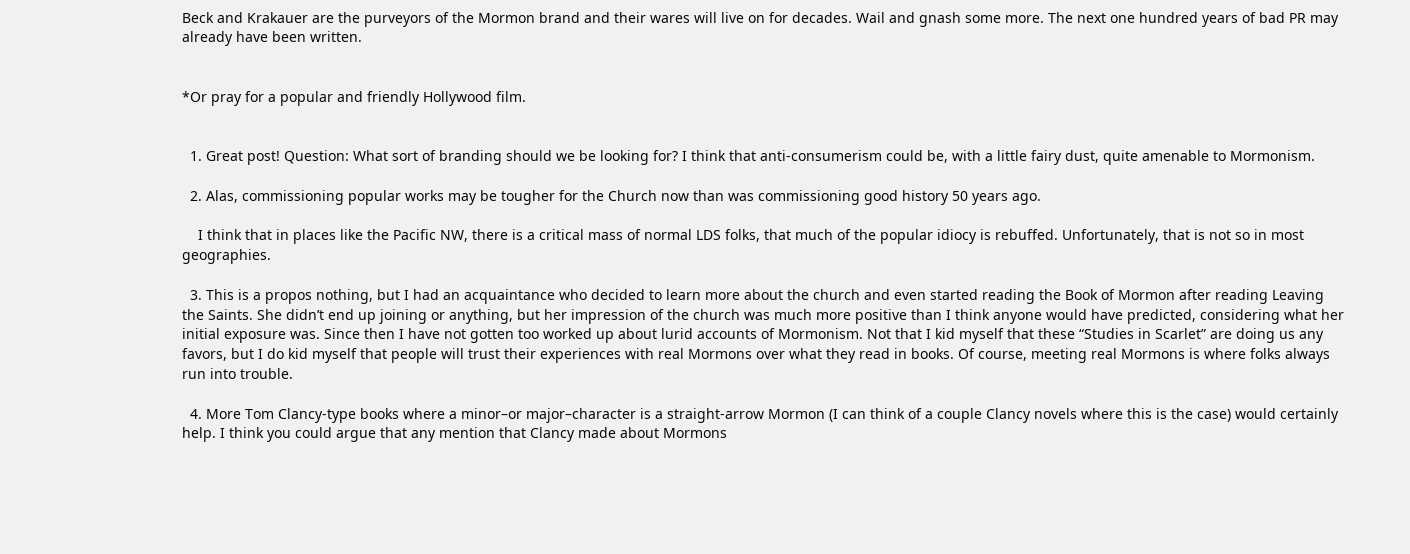Beck and Krakauer are the purveyors of the Mormon brand and their wares will live on for decades. Wail and gnash some more. The next one hundred years of bad PR may already have been written.


*Or pray for a popular and friendly Hollywood film.


  1. Great post! Question: What sort of branding should we be looking for? I think that anti-consumerism could be, with a little fairy dust, quite amenable to Mormonism.

  2. Alas, commissioning popular works may be tougher for the Church now than was commissioning good history 50 years ago.

    I think that in places like the Pacific NW, there is a critical mass of normal LDS folks, that much of the popular idiocy is rebuffed. Unfortunately, that is not so in most geographies.

  3. This is a propos nothing, but I had an acquaintance who decided to learn more about the church and even started reading the Book of Mormon after reading Leaving the Saints. She didn’t end up joining or anything, but her impression of the church was much more positive than I think anyone would have predicted, considering what her initial exposure was. Since then I have not gotten too worked up about lurid accounts of Mormonism. Not that I kid myself that these “Studies in Scarlet” are doing us any favors, but I do kid myself that people will trust their experiences with real Mormons over what they read in books. Of course, meeting real Mormons is where folks always run into trouble.

  4. More Tom Clancy-type books where a minor–or major–character is a straight-arrow Mormon (I can think of a couple Clancy novels where this is the case) would certainly help. I think you could argue that any mention that Clancy made about Mormons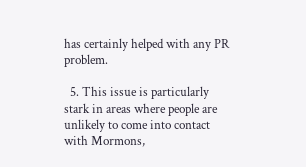has certainly helped with any PR problem.

  5. This issue is particularly stark in areas where people are unlikely to come into contact with Mormons,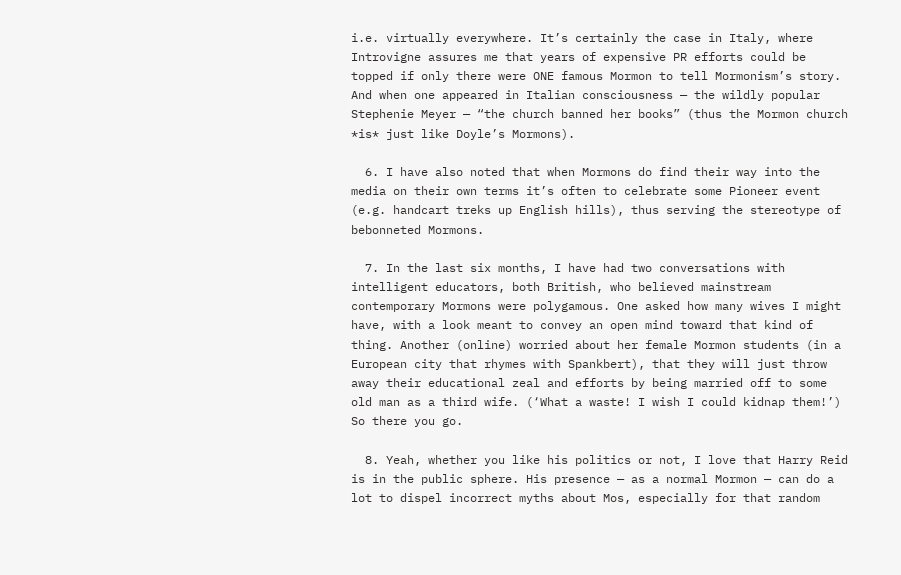i.e. virtually everywhere. It’s certainly the case in Italy, where Introvigne assures me that years of expensive PR efforts could be topped if only there were ONE famous Mormon to tell Mormonism’s story. And when one appeared in Italian consciousness — the wildly popular Stephenie Meyer — “the church banned her books” (thus the Mormon church *is* just like Doyle’s Mormons).

  6. I have also noted that when Mormons do find their way into the media on their own terms it’s often to celebrate some Pioneer event (e.g. handcart treks up English hills), thus serving the stereotype of bebonneted Mormons.

  7. In the last six months, I have had two conversations with intelligent educators, both British, who believed mainstream contemporary Mormons were polygamous. One asked how many wives I might have, with a look meant to convey an open mind toward that kind of thing. Another (online) worried about her female Mormon students (in a European city that rhymes with Spankbert), that they will just throw away their educational zeal and efforts by being married off to some old man as a third wife. (‘What a waste! I wish I could kidnap them!’) So there you go.

  8. Yeah, whether you like his politics or not, I love that Harry Reid is in the public sphere. His presence — as a normal Mormon — can do a lot to dispel incorrect myths about Mos, especially for that random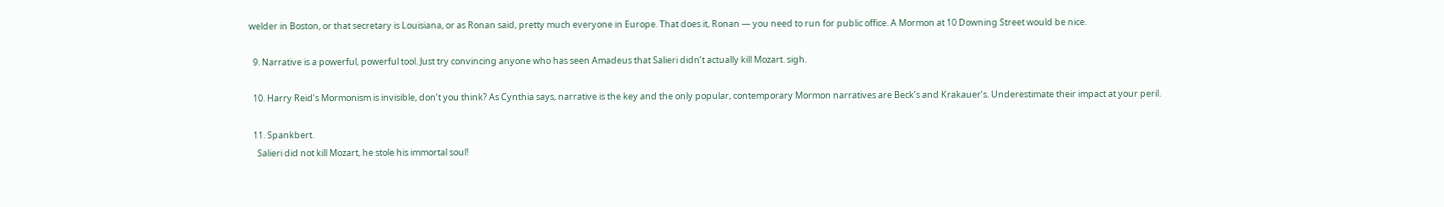welder in Boston, or that secretary is Louisiana, or as Ronan said, pretty much everyone in Europe. That does it, Ronan — you need to run for public office. A Mormon at 10 Downing Street would be nice.

  9. Narrative is a powerful, powerful tool. Just try convincing anyone who has seen Amadeus that Salieri didn’t actually kill Mozart. sigh.

  10. Harry Reid’s Mormonism is invisible, don’t you think? As Cynthia says, narrative is the key and the only popular, contemporary Mormon narratives are Beck’s and Krakauer’s. Underestimate their impact at your peril.

  11. Spankbert.
    Salieri did not kill Mozart, he stole his immortal soul!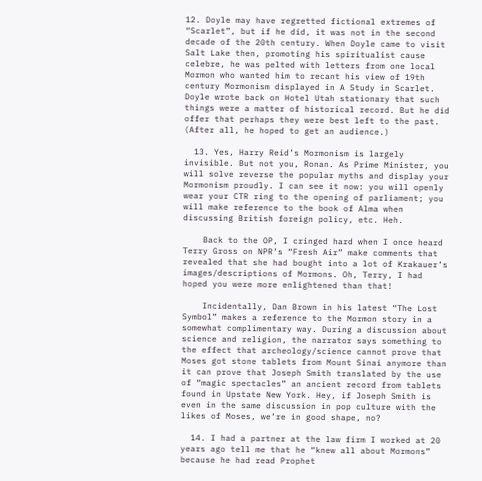12. Doyle may have regretted fictional extremes of “Scarlet”, but if he did, it was not in the second decade of the 20th century. When Doyle came to visit Salt Lake then, promoting his spiritualist cause celebre, he was pelted with letters from one local Mormon who wanted him to recant his view of 19th century Mormonism displayed in A Study in Scarlet. Doyle wrote back on Hotel Utah stationary that such things were a matter of historical record. But he did offer that perhaps they were best left to the past. (After all, he hoped to get an audience.)

  13. Yes, Harry Reid’s Mormonism is largely invisible. But not you, Ronan. As Prime Minister, you will solve reverse the popular myths and display your Mormonism proudly. I can see it now: you will openly wear your CTR ring to the opening of parliament; you will make reference to the book of Alma when discussing British foreign policy, etc. Heh.

    Back to the OP, I cringed hard when I once heard Terry Gross on NPR’s “Fresh Air” make comments that revealed that she had bought into a lot of Krakauer’s images/descriptions of Mormons. Oh, Terry, I had hoped you were more enlightened than that!

    Incidentally, Dan Brown in his latest “The Lost Symbol” makes a reference to the Mormon story in a somewhat complimentary way. During a discussion about science and religion, the narrator says something to the effect that archeology/science cannot prove that Moses got stone tablets from Mount Sinai anymore than it can prove that Joseph Smith translated by the use of “magic spectacles” an ancient record from tablets found in Upstate New York. Hey, if Joseph Smith is even in the same discussion in pop culture with the likes of Moses, we’re in good shape, no?

  14. I had a partner at the law firm I worked at 20 years ago tell me that he “knew all about Mormons” because he had read Prophet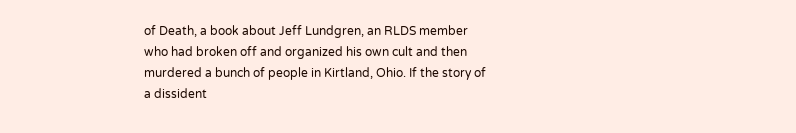of Death, a book about Jeff Lundgren, an RLDS member who had broken off and organized his own cult and then murdered a bunch of people in Kirtland, Ohio. If the story of a dissident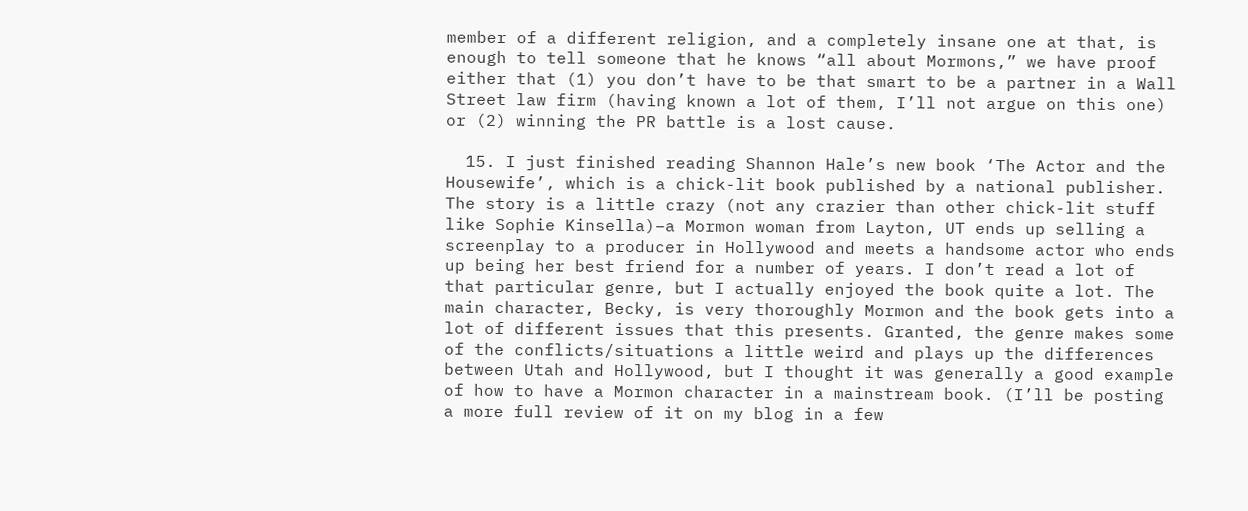member of a different religion, and a completely insane one at that, is enough to tell someone that he knows “all about Mormons,” we have proof either that (1) you don’t have to be that smart to be a partner in a Wall Street law firm (having known a lot of them, I’ll not argue on this one) or (2) winning the PR battle is a lost cause.

  15. I just finished reading Shannon Hale’s new book ‘The Actor and the Housewife’, which is a chick-lit book published by a national publisher. The story is a little crazy (not any crazier than other chick-lit stuff like Sophie Kinsella)–a Mormon woman from Layton, UT ends up selling a screenplay to a producer in Hollywood and meets a handsome actor who ends up being her best friend for a number of years. I don’t read a lot of that particular genre, but I actually enjoyed the book quite a lot. The main character, Becky, is very thoroughly Mormon and the book gets into a lot of different issues that this presents. Granted, the genre makes some of the conflicts/situations a little weird and plays up the differences between Utah and Hollywood, but I thought it was generally a good example of how to have a Mormon character in a mainstream book. (I’ll be posting a more full review of it on my blog in a few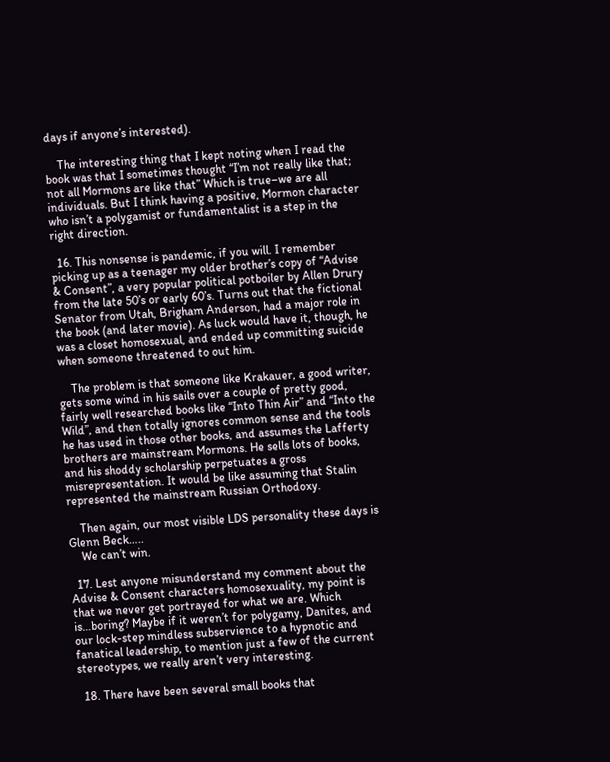days if anyone’s interested).

    The interesting thing that I kept noting when I read the book was that I sometimes thought “I’m not really like that; not all Mormons are like that” Which is true–we are all individuals. But I think having a positive, Mormon character who isn’t a polygamist or fundamentalist is a step in the right direction.

  16. This nonsense is pandemic, if you will. I remember picking up as a teenager my older brother’s copy of “Advise & Consent”, a very popular political potboiler by Allen Drury from the late 50’s or early 60’s. Turns out that the fictional Senator from Utah, Brigham Anderson, had a major role in the book (and later movie). As luck would have it, though, he was a closet homosexual, and ended up committing suicide when someone threatened to out him.

    The problem is that someone like Krakauer, a good writer, gets some wind in his sails over a couple of pretty good, fairly well researched books like “Into Thin Air” and “Into the Wild”, and then totally ignores common sense and the tools he has used in those other books, and assumes the Lafferty brothers are mainstream Mormons. He sells lots of books, and his shoddy scholarship perpetuates a gross misrepresentation. It would be like assuming that Stalin represented the mainstream Russian Orthodoxy.

    Then again, our most visible LDS personality these days is Glenn Beck…..
    We can’t win.

  17. Lest anyone misunderstand my comment about the Advise & Consent characters homosexuality, my point is that we never get portrayed for what we are. Which is…boring? Maybe if it weren’t for polygamy, Danites, and our lock-step mindless subservience to a hypnotic and fanatical leadership, to mention just a few of the current stereotypes, we really aren’t very interesting.

  18. There have been several small books that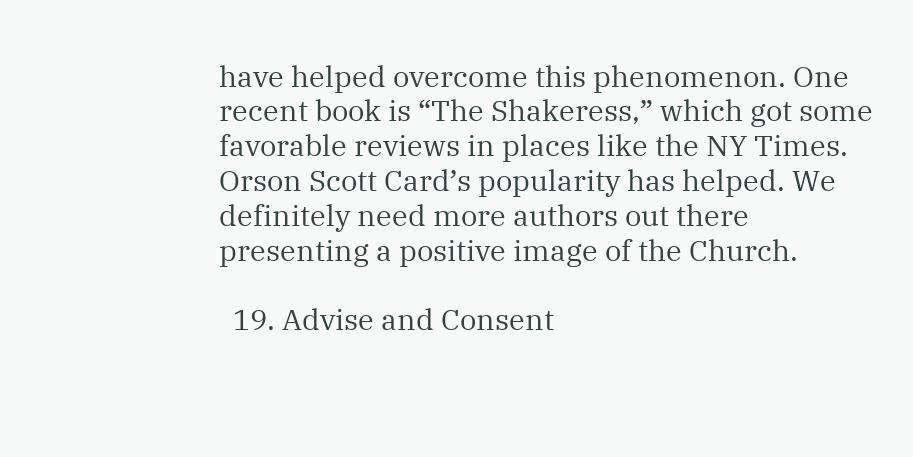have helped overcome this phenomenon. One recent book is “The Shakeress,” which got some favorable reviews in places like the NY Times. Orson Scott Card’s popularity has helped. We definitely need more authors out there presenting a positive image of the Church.

  19. Advise and Consent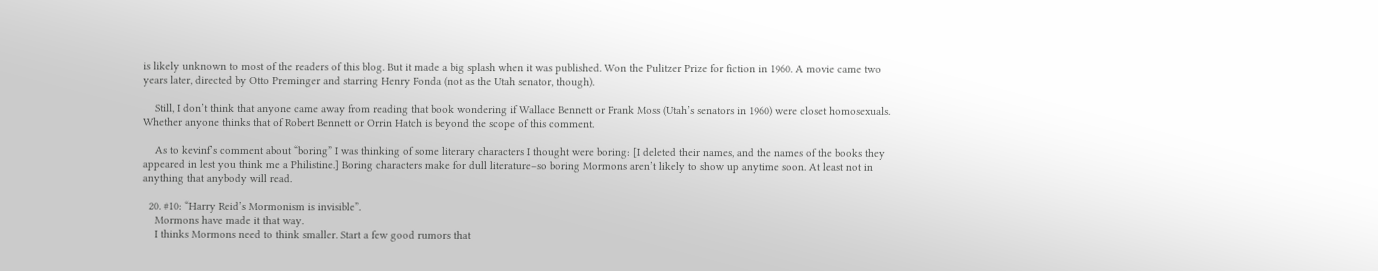is likely unknown to most of the readers of this blog. But it made a big splash when it was published. Won the Pulitzer Prize for fiction in 1960. A movie came two years later, directed by Otto Preminger and starring Henry Fonda (not as the Utah senator, though).

    Still, I don’t think that anyone came away from reading that book wondering if Wallace Bennett or Frank Moss (Utah’s senators in 1960) were closet homosexuals. Whether anyone thinks that of Robert Bennett or Orrin Hatch is beyond the scope of this comment.

    As to kevinf’s comment about “boring” I was thinking of some literary characters I thought were boring: [I deleted their names, and the names of the books they appeared in lest you think me a Philistine.] Boring characters make for dull literature–so boring Mormons aren’t likely to show up anytime soon. At least not in anything that anybody will read.

  20. #10: “Harry Reid’s Mormonism is invisible”.
    Mormons have made it that way.
    I thinks Mormons need to think smaller. Start a few good rumors that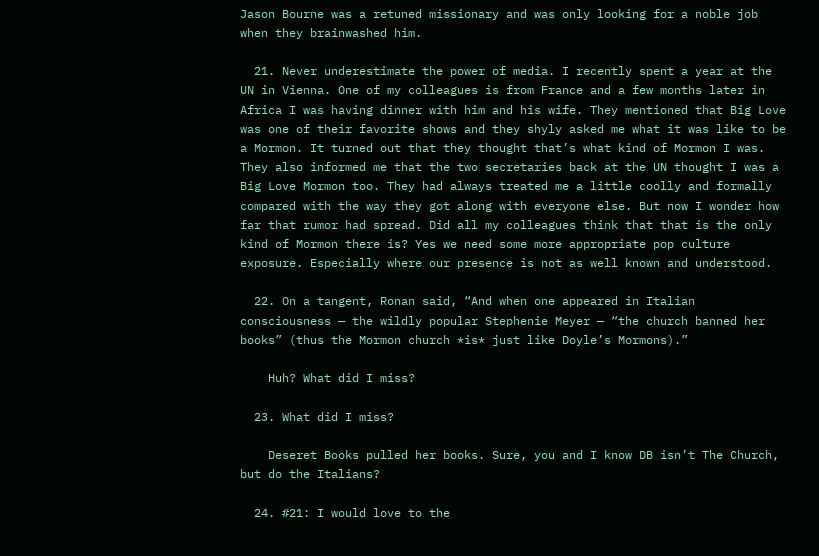Jason Bourne was a retuned missionary and was only looking for a noble job when they brainwashed him.

  21. Never underestimate the power of media. I recently spent a year at the UN in Vienna. One of my colleagues is from France and a few months later in Africa I was having dinner with him and his wife. They mentioned that Big Love was one of their favorite shows and they shyly asked me what it was like to be a Mormon. It turned out that they thought that’s what kind of Mormon I was. They also informed me that the two secretaries back at the UN thought I was a Big Love Mormon too. They had always treated me a little coolly and formally compared with the way they got along with everyone else. But now I wonder how far that rumor had spread. Did all my colleagues think that that is the only kind of Mormon there is? Yes we need some more appropriate pop culture exposure. Especially where our presence is not as well known and understood.

  22. On a tangent, Ronan said, “And when one appeared in Italian consciousness — the wildly popular Stephenie Meyer — “the church banned her books” (thus the Mormon church *is* just like Doyle’s Mormons).”

    Huh? What did I miss?

  23. What did I miss?

    Deseret Books pulled her books. Sure, you and I know DB isn’t The Church, but do the Italians?

  24. #21: I would love to the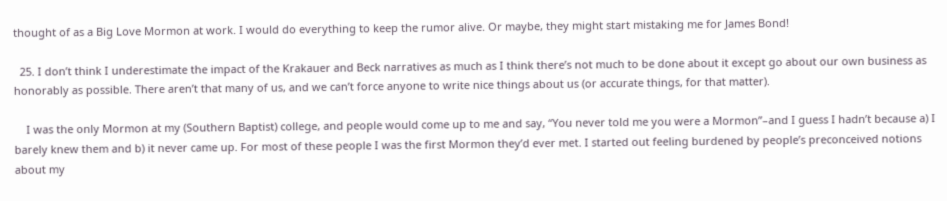thought of as a Big Love Mormon at work. I would do everything to keep the rumor alive. Or maybe, they might start mistaking me for James Bond!

  25. I don’t think I underestimate the impact of the Krakauer and Beck narratives as much as I think there’s not much to be done about it except go about our own business as honorably as possible. There aren’t that many of us, and we can’t force anyone to write nice things about us (or accurate things, for that matter).

    I was the only Mormon at my (Southern Baptist) college, and people would come up to me and say, “You never told me you were a Mormon”–and I guess I hadn’t because a) I barely knew them and b) it never came up. For most of these people I was the first Mormon they’d ever met. I started out feeling burdened by people’s preconceived notions about my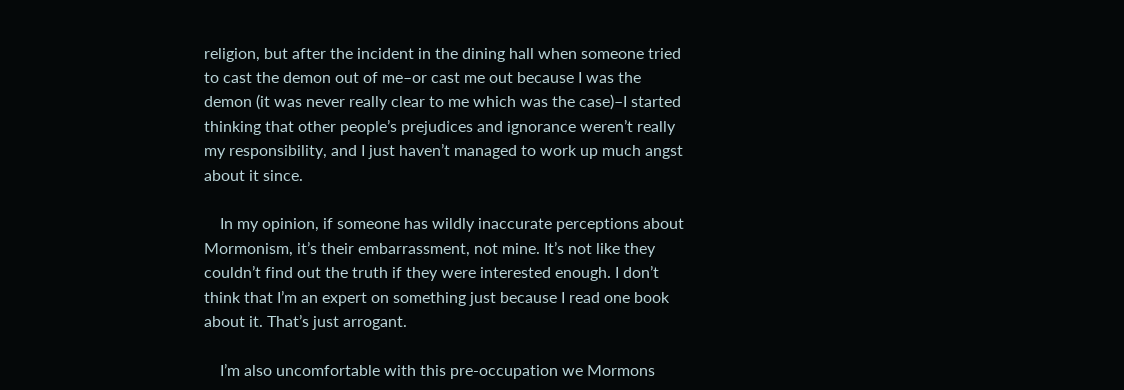religion, but after the incident in the dining hall when someone tried to cast the demon out of me–or cast me out because I was the demon (it was never really clear to me which was the case)–I started thinking that other people’s prejudices and ignorance weren’t really my responsibility, and I just haven’t managed to work up much angst about it since.

    In my opinion, if someone has wildly inaccurate perceptions about Mormonism, it’s their embarrassment, not mine. It’s not like they couldn’t find out the truth if they were interested enough. I don’t think that I’m an expert on something just because I read one book about it. That’s just arrogant.

    I’m also uncomfortable with this pre-occupation we Mormons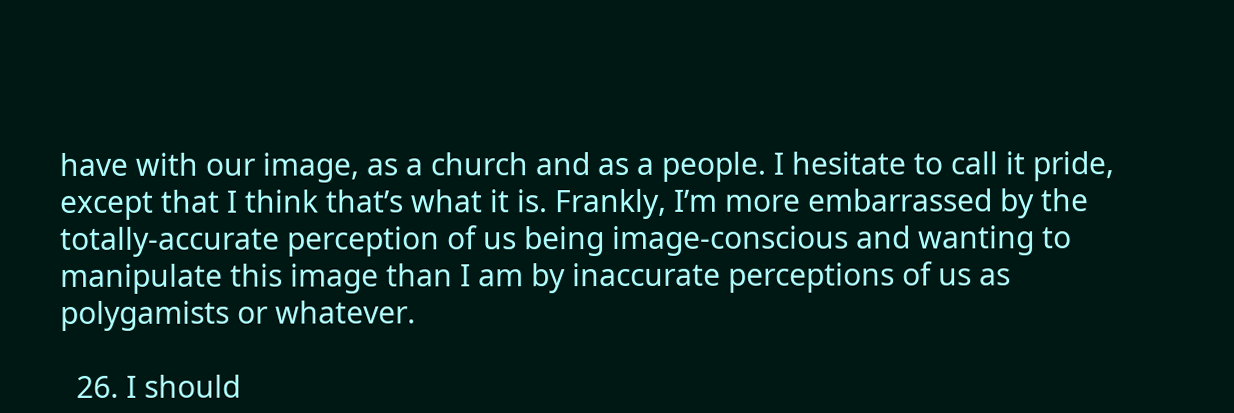have with our image, as a church and as a people. I hesitate to call it pride, except that I think that’s what it is. Frankly, I’m more embarrassed by the totally-accurate perception of us being image-conscious and wanting to manipulate this image than I am by inaccurate perceptions of us as polygamists or whatever.

  26. I should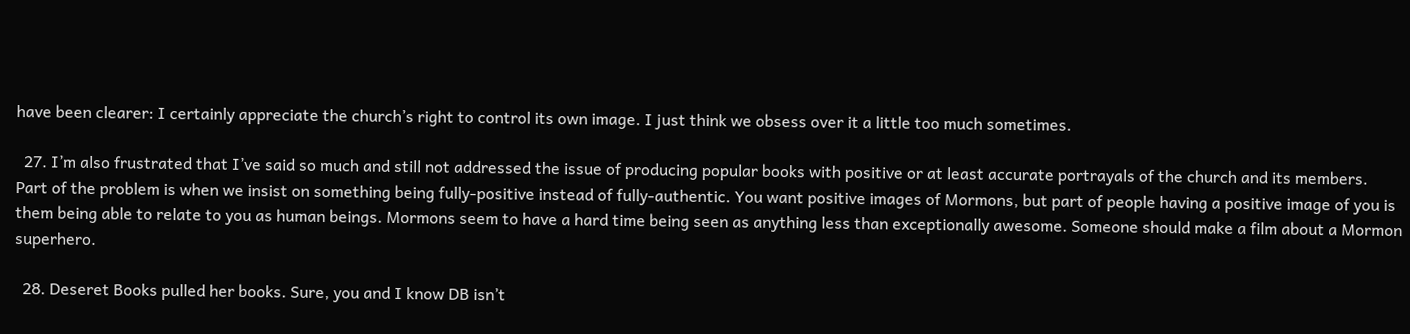have been clearer: I certainly appreciate the church’s right to control its own image. I just think we obsess over it a little too much sometimes.

  27. I’m also frustrated that I’ve said so much and still not addressed the issue of producing popular books with positive or at least accurate portrayals of the church and its members. Part of the problem is when we insist on something being fully-positive instead of fully-authentic. You want positive images of Mormons, but part of people having a positive image of you is them being able to relate to you as human beings. Mormons seem to have a hard time being seen as anything less than exceptionally awesome. Someone should make a film about a Mormon superhero.

  28. Deseret Books pulled her books. Sure, you and I know DB isn’t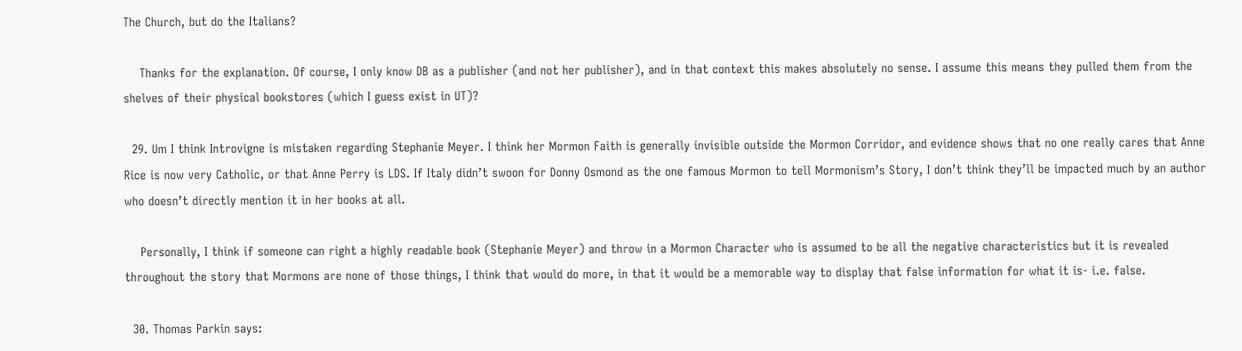The Church, but do the Italians?

    Thanks for the explanation. Of course, I only know DB as a publisher (and not her publisher), and in that context this makes absolutely no sense. I assume this means they pulled them from the shelves of their physical bookstores (which I guess exist in UT)?

  29. Um I think Introvigne is mistaken regarding Stephanie Meyer. I think her Mormon Faith is generally invisible outside the Mormon Corridor, and evidence shows that no one really cares that Anne Rice is now very Catholic, or that Anne Perry is LDS. If Italy didn’t swoon for Donny Osmond as the one famous Mormon to tell Mormonism’s Story, I don’t think they’ll be impacted much by an author who doesn’t directly mention it in her books at all.

    Personally, I think if someone can right a highly readable book (Stephanie Meyer) and throw in a Mormon Character who is assumed to be all the negative characteristics but it is revealed throughout the story that Mormons are none of those things, I think that would do more, in that it would be a memorable way to display that false information for what it is- i.e. false.

  30. Thomas Parkin says: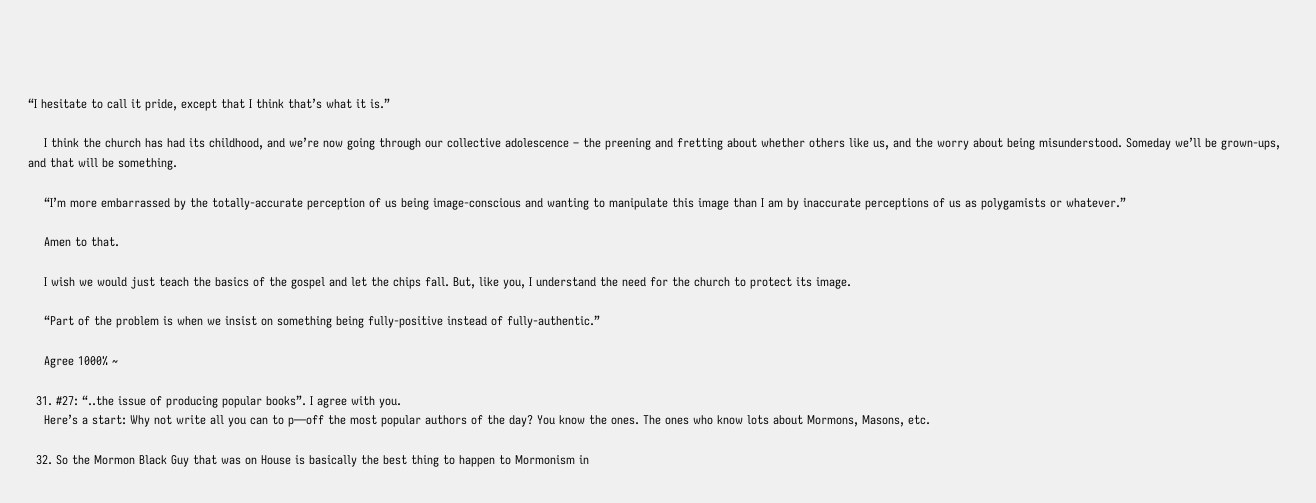“I hesitate to call it pride, except that I think that’s what it is.”

    I think the church has had its childhood, and we’re now going through our collective adolescence – the preening and fretting about whether others like us, and the worry about being misunderstood. Someday we’ll be grown-ups, and that will be something.

    “I’m more embarrassed by the totally-accurate perception of us being image-conscious and wanting to manipulate this image than I am by inaccurate perceptions of us as polygamists or whatever.”

    Amen to that.

    I wish we would just teach the basics of the gospel and let the chips fall. But, like you, I understand the need for the church to protect its image.

    “Part of the problem is when we insist on something being fully-positive instead of fully-authentic.”

    Agree 1000% ~

  31. #27: “..the issue of producing popular books”. I agree with you.
    Here’s a start: Why not write all you can to p—off the most popular authors of the day? You know the ones. The ones who know lots about Mormons, Masons, etc.

  32. So the Mormon Black Guy that was on House is basically the best thing to happen to Mormonism in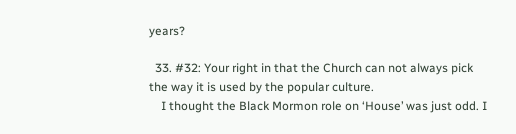years?

  33. #32: Your right in that the Church can not always pick the way it is used by the popular culture.
    I thought the Black Mormon role on ‘House’ was just odd. I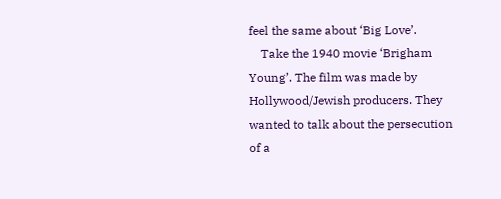feel the same about ‘Big Love’.
    Take the 1940 movie ‘Brigham Young’. The film was made by Hollywood/Jewish producers. They wanted to talk about the persecution of a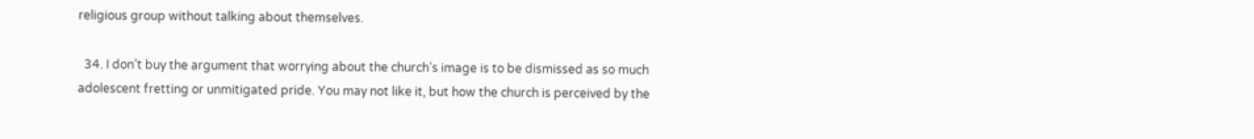religious group without talking about themselves.

  34. I don’t buy the argument that worrying about the church’s image is to be dismissed as so much adolescent fretting or unmitigated pride. You may not like it, but how the church is perceived by the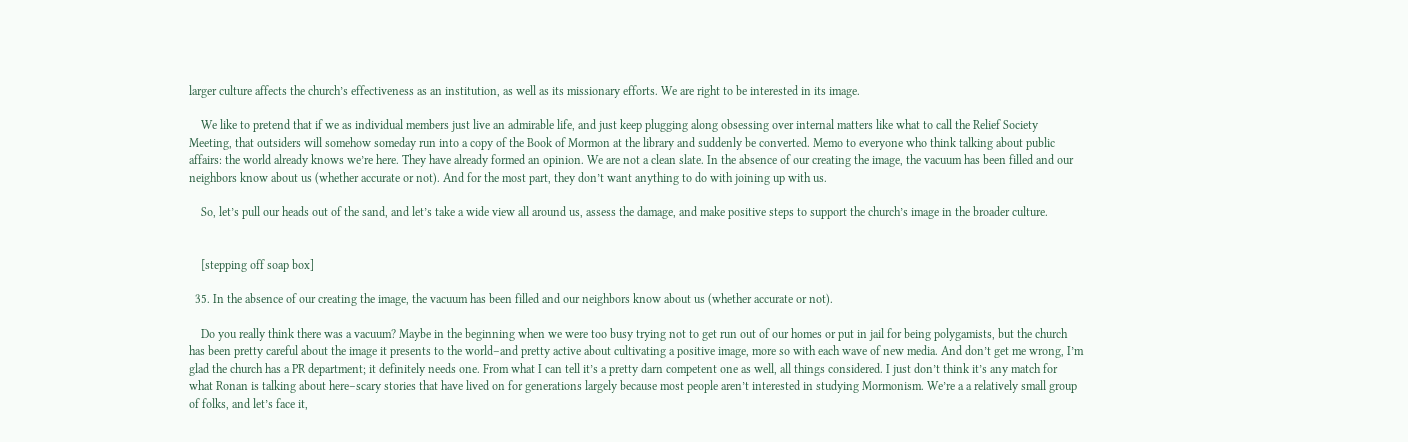larger culture affects the church’s effectiveness as an institution, as well as its missionary efforts. We are right to be interested in its image.

    We like to pretend that if we as individual members just live an admirable life, and just keep plugging along obsessing over internal matters like what to call the Relief Society Meeting, that outsiders will somehow someday run into a copy of the Book of Mormon at the library and suddenly be converted. Memo to everyone who think talking about public affairs: the world already knows we’re here. They have already formed an opinion. We are not a clean slate. In the absence of our creating the image, the vacuum has been filled and our neighbors know about us (whether accurate or not). And for the most part, they don’t want anything to do with joining up with us.

    So, let’s pull our heads out of the sand, and let’s take a wide view all around us, assess the damage, and make positive steps to support the church’s image in the broader culture.


    [stepping off soap box]

  35. In the absence of our creating the image, the vacuum has been filled and our neighbors know about us (whether accurate or not).

    Do you really think there was a vacuum? Maybe in the beginning when we were too busy trying not to get run out of our homes or put in jail for being polygamists, but the church has been pretty careful about the image it presents to the world–and pretty active about cultivating a positive image, more so with each wave of new media. And don’t get me wrong, I’m glad the church has a PR department; it definitely needs one. From what I can tell it’s a pretty darn competent one as well, all things considered. I just don’t think it’s any match for what Ronan is talking about here–scary stories that have lived on for generations largely because most people aren’t interested in studying Mormonism. We’re a a relatively small group of folks, and let’s face it,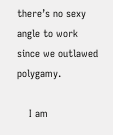there’s no sexy angle to work since we outlawed polygamy.

    I am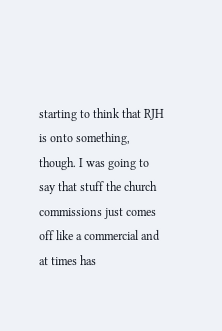starting to think that RJH is onto something, though. I was going to say that stuff the church commissions just comes off like a commercial and at times has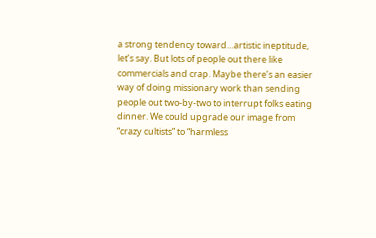a strong tendency toward…artistic ineptitude, let’s say. But lots of people out there like commercials and crap. Maybe there’s an easier way of doing missionary work than sending people out two-by-two to interrupt folks eating dinner. We could upgrade our image from “crazy cultists” to “harmless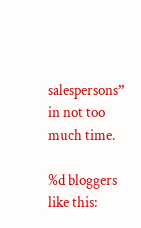salespersons” in not too much time.

%d bloggers like this: